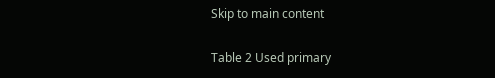Skip to main content

Table 2 Used primary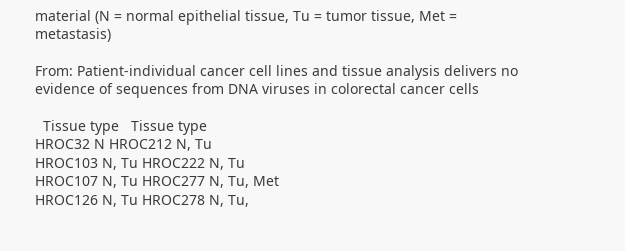material (N = normal epithelial tissue, Tu = tumor tissue, Met = metastasis)

From: Patient-individual cancer cell lines and tissue analysis delivers no evidence of sequences from DNA viruses in colorectal cancer cells

  Tissue type   Tissue type
HROC32 N HROC212 N, Tu
HROC103 N, Tu HROC222 N, Tu
HROC107 N, Tu HROC277 N, Tu, Met
HROC126 N, Tu HROC278 N, Tu,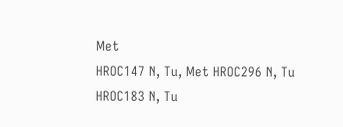Met
HROC147 N, Tu, Met HROC296 N, Tu
HROC183 N, Tu